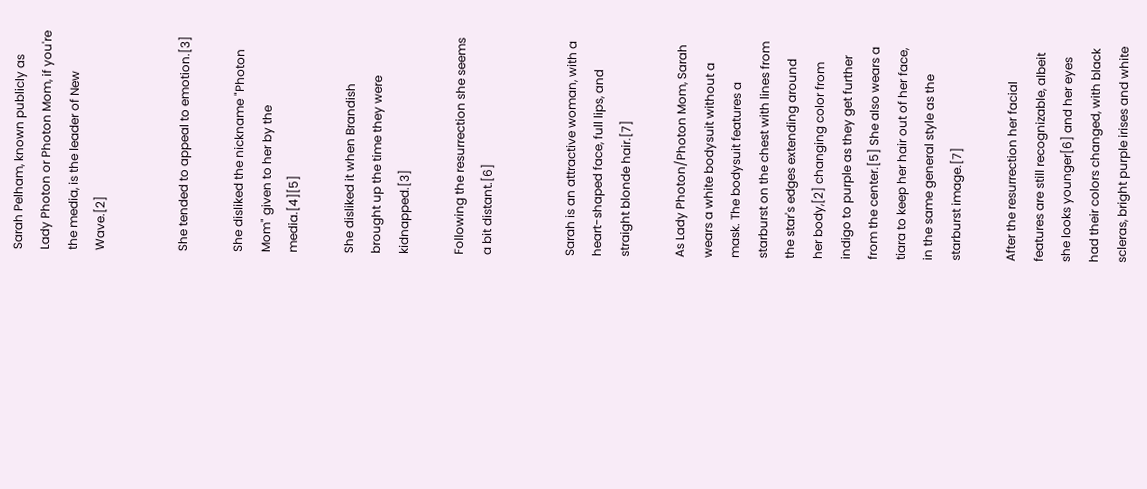Sarah Pelham, known publicly as Lady Photon or Photon Mom, if you're the media, is the leader of New Wave.[2]


She tended to appeal to emotion.[3]

She disliked the nickname "Photon Mom" given to her by the media.[4][5]

She disliked it when Brandish brought up the time they were kidnapped.[3]

Following the resurrection she seems a bit distant.[6]


Sarah is an attractive woman, with a heart-shaped face, full lips, and straight blonde hair.[7]

As Lady Photon/Photon Mom, Sarah wears a white bodysuit without a mask. The bodysuit features a starburst on the chest with lines from the star's edges extending around her body,[2] changing color from indigo to purple as they get further from the center.[5] She also wears a tiara to keep her hair out of her face, in the same general style as the starburst image.[7]

After the resurrection her facial features are still recognizable, albeit she looks younger[6] and her eyes had their colors changed, with black scleras, bright purple irises and white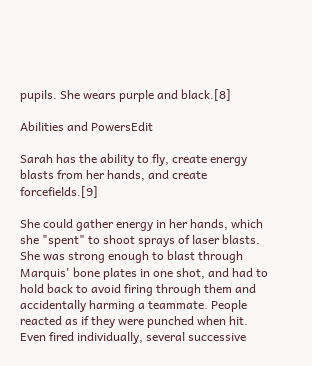pupils. She wears purple and black.[8]

Abilities and PowersEdit

Sarah has the ability to fly, create energy blasts from her hands, and create forcefields.[9]

She could gather energy in her hands, which she "spent" to shoot sprays of laser blasts. She was strong enough to blast through Marquis' bone plates in one shot, and had to hold back to avoid firing through them and accidentally harming a teammate. People reacted as if they were punched when hit. Even fired individually, several successive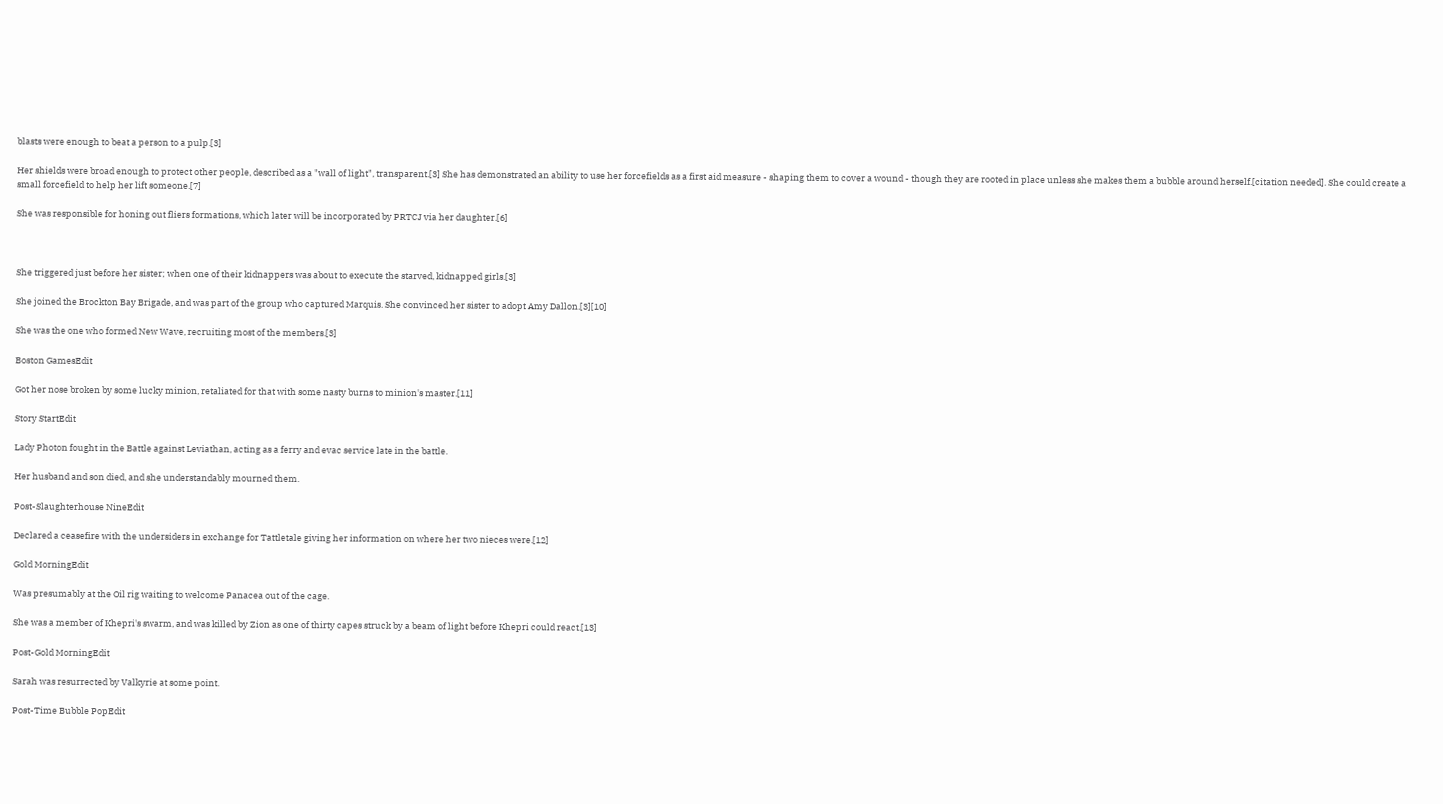blasts were enough to beat a person to a pulp.[3]

Her shields were broad enough to protect other people, described as a "wall of light", transparent.[3] She has demonstrated an ability to use her forcefields as a first aid measure - shaping them to cover a wound - though they are rooted in place unless she makes them a bubble around herself.[citation needed]. She could create a small forcefield to help her lift someone.[7]

She was responsible for honing out fliers formations, which later will be incorporated by PRTCJ via her daughter.[6]



She triggered just before her sister; when one of their kidnappers was about to execute the starved, kidnapped girls.[3]

She joined the Brockton Bay Brigade, and was part of the group who captured Marquis. She convinced her sister to adopt Amy Dallon.[3][10]

She was the one who formed New Wave, recruiting most of the members.[3]

Boston GamesEdit

Got her nose broken by some lucky minion, retaliated for that with some nasty burns to minion's master.[11]

Story StartEdit

Lady Photon fought in the Battle against Leviathan, acting as a ferry and evac service late in the battle.

Her husband and son died, and she understandably mourned them.

Post-Slaughterhouse NineEdit

Declared a ceasefire with the undersiders in exchange for Tattletale giving her information on where her two nieces were.[12]

Gold MorningEdit

Was presumably at the Oil rig waiting to welcome Panacea out of the cage.

She was a member of Khepri's swarm, and was killed by Zion as one of thirty capes struck by a beam of light before Khepri could react.[13]

Post-Gold MorningEdit

Sarah was resurrected by Valkyrie at some point.

Post-Time Bubble PopEdit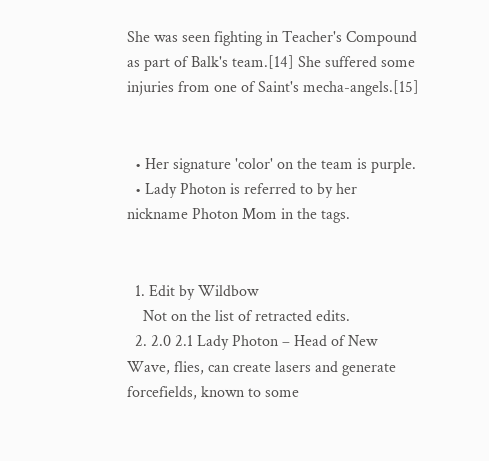She was seen fighting in Teacher's Compound as part of Balk's team.[14] She suffered some injuries from one of Saint's mecha-angels.[15]


  • Her signature 'color' on the team is purple.
  • Lady Photon is referred to by her nickname Photon Mom in the tags.


  1. Edit by Wildbow
    Not on the list of retracted edits.
  2. 2.0 2.1 Lady Photon – Head of New Wave, flies, can create lasers and generate forcefields, known to some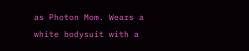as Photon Mom. Wears a white bodysuit with a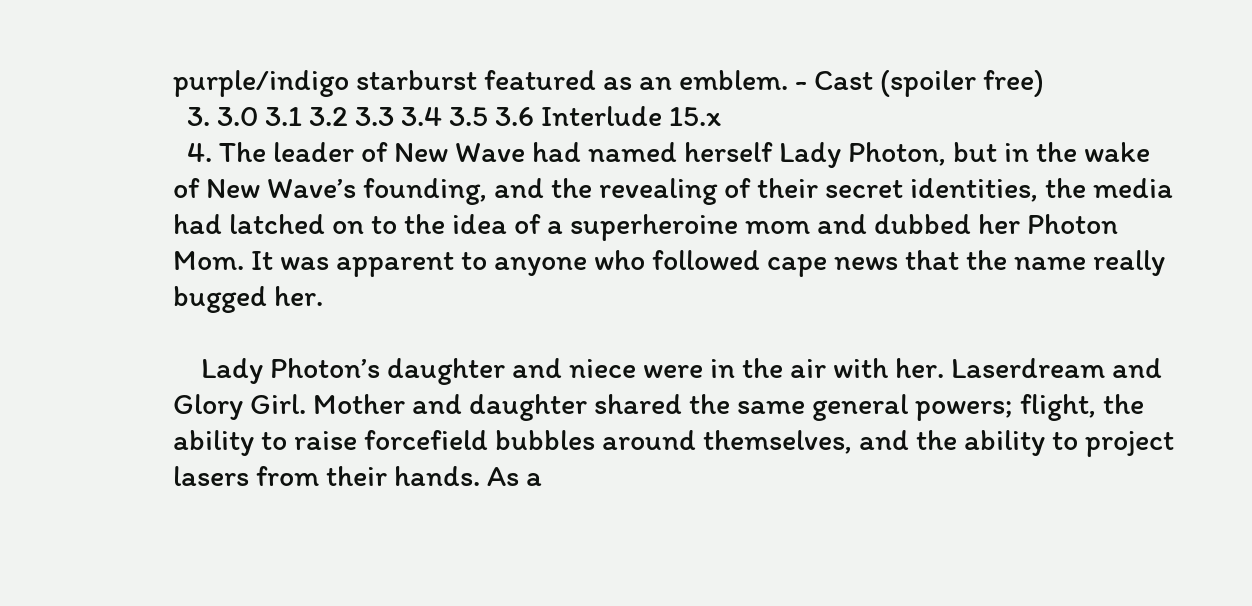purple/indigo starburst featured as an emblem. - Cast (spoiler free)
  3. 3.0 3.1 3.2 3.3 3.4 3.5 3.6 Interlude 15.x
  4. The leader of New Wave had named herself Lady Photon, but in the wake of New Wave’s founding, and the revealing of their secret identities, the media had latched on to the idea of a superheroine mom and dubbed her Photon Mom. It was apparent to anyone who followed cape news that the name really bugged her.

    Lady Photon’s daughter and niece were in the air with her. Laserdream and Glory Girl. Mother and daughter shared the same general powers; flight, the ability to raise forcefield bubbles around themselves, and the ability to project lasers from their hands. As a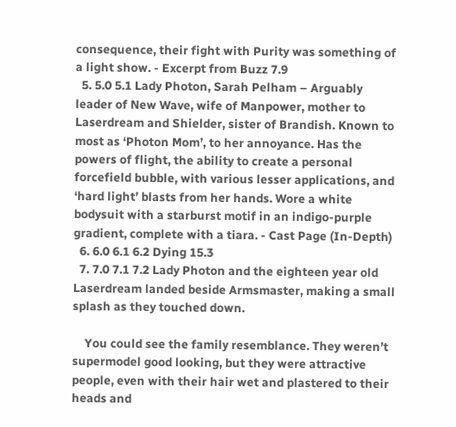consequence, their fight with Purity was something of a light show. - Excerpt from Buzz 7.9
  5. 5.0 5.1 Lady Photon, Sarah Pelham – Arguably leader of New Wave, wife of Manpower, mother to Laserdream and Shielder, sister of Brandish. Known to most as ‘Photon Mom’, to her annoyance. Has the powers of flight, the ability to create a personal forcefield bubble, with various lesser applications, and ‘hard light’ blasts from her hands. Wore a white bodysuit with a starburst motif in an indigo-purple gradient, complete with a tiara. - Cast Page (In-Depth)
  6. 6.0 6.1 6.2 Dying 15.3
  7. 7.0 7.1 7.2 Lady Photon and the eighteen year old Laserdream landed beside Armsmaster, making a small splash as they touched down.

    You could see the family resemblance. They weren’t supermodel good looking, but they were attractive people, even with their hair wet and plastered to their heads and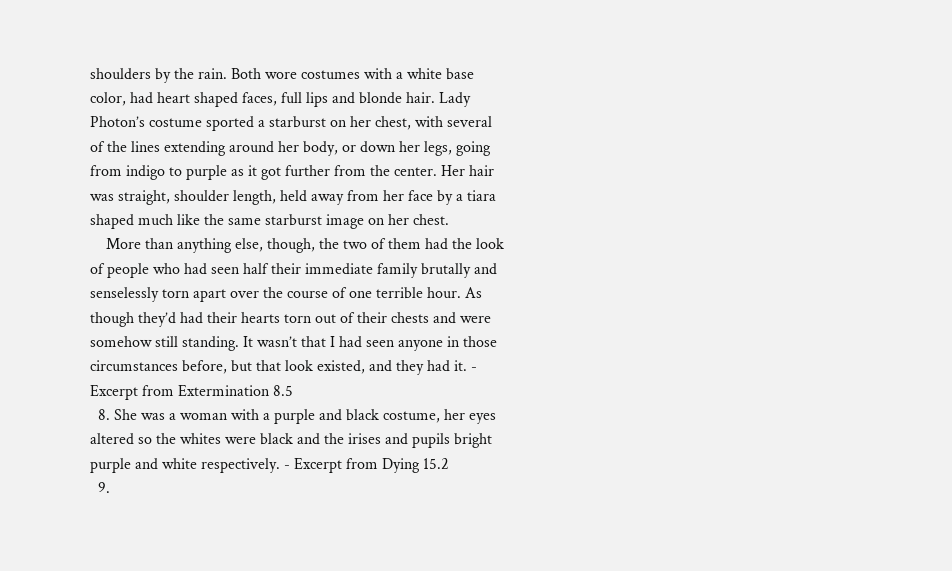shoulders by the rain. Both wore costumes with a white base color, had heart shaped faces, full lips and blonde hair. Lady Photon’s costume sported a starburst on her chest, with several of the lines extending around her body, or down her legs, going from indigo to purple as it got further from the center. Her hair was straight, shoulder length, held away from her face by a tiara shaped much like the same starburst image on her chest.
    More than anything else, though, the two of them had the look of people who had seen half their immediate family brutally and senselessly torn apart over the course of one terrible hour. As though they’d had their hearts torn out of their chests and were somehow still standing. It wasn’t that I had seen anyone in those circumstances before, but that look existed, and they had it. - Excerpt from Extermination 8.5
  8. She was a woman with a purple and black costume, her eyes altered so the whites were black and the irises and pupils bright purple and white respectively. - Excerpt from Dying 15.2
  9.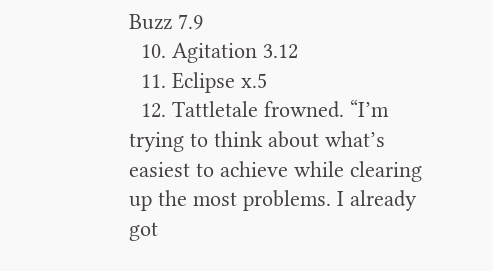Buzz 7.9
  10. Agitation 3.12
  11. Eclipse x.5
  12. Tattletale frowned. “I’m trying to think about what’s easiest to achieve while clearing up the most problems. I already got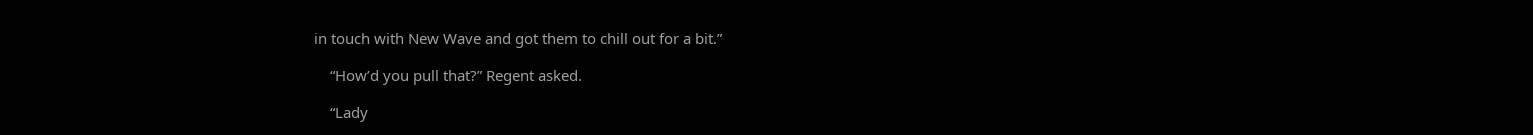in touch with New Wave and got them to chill out for a bit.”

    “How’d you pull that?” Regent asked.

    “Lady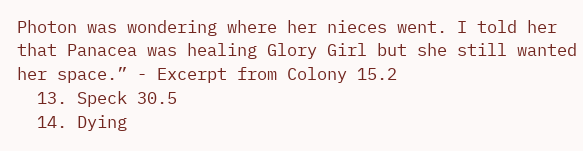Photon was wondering where her nieces went. I told her that Panacea was healing Glory Girl but she still wanted her space.” - Excerpt from Colony 15.2
  13. Speck 30.5
  14. Dying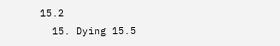15.2
  15. Dying 15.5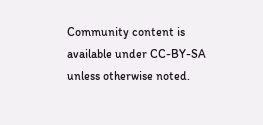Community content is available under CC-BY-SA unless otherwise noted.